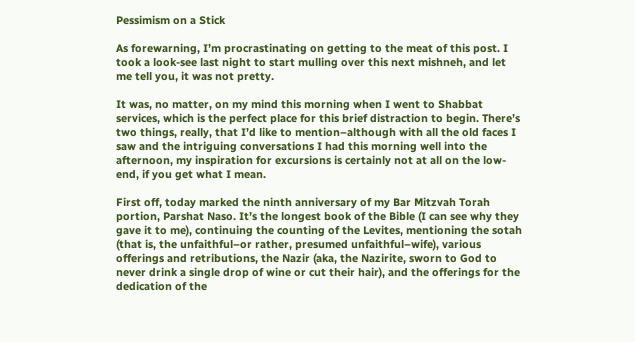Pessimism on a Stick

As forewarning, I’m procrastinating on getting to the meat of this post. I took a look-see last night to start mulling over this next mishneh, and let me tell you, it was not pretty.

It was, no matter, on my mind this morning when I went to Shabbat services, which is the perfect place for this brief distraction to begin. There’s two things, really, that I’d like to mention–although with all the old faces I saw and the intriguing conversations I had this morning well into the afternoon, my inspiration for excursions is certainly not at all on the low-end, if you get what I mean.

First off, today marked the ninth anniversary of my Bar Mitzvah Torah portion, Parshat Naso. It’s the longest book of the Bible (I can see why they gave it to me), continuing the counting of the Levites, mentioning the sotah (that is, the unfaithful–or rather, presumed unfaithful–wife), various offerings and retributions, the Nazir (aka, the Nazirite, sworn to God to never drink a single drop of wine or cut their hair), and the offerings for the dedication of the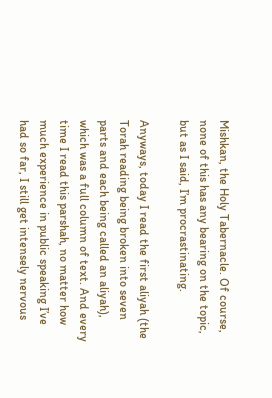Mishkan, the Holy Tabernacle. Of course, none of this has any bearing on the topic, but as I said, I’m procrastinating.

Anyways, today I read the first aliyah (the Torah reading being broken into seven parts and each being called an aliyah), which was a full column of text. And every time I read this parshah, no matter how much experience in public speaking I’ve had so far, I still get intensely nervous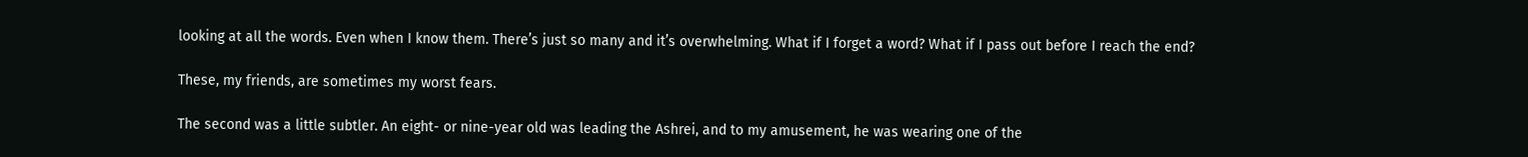looking at all the words. Even when I know them. There’s just so many and it’s overwhelming. What if I forget a word? What if I pass out before I reach the end?

These, my friends, are sometimes my worst fears.

The second was a little subtler. An eight- or nine-year old was leading the Ashrei, and to my amusement, he was wearing one of the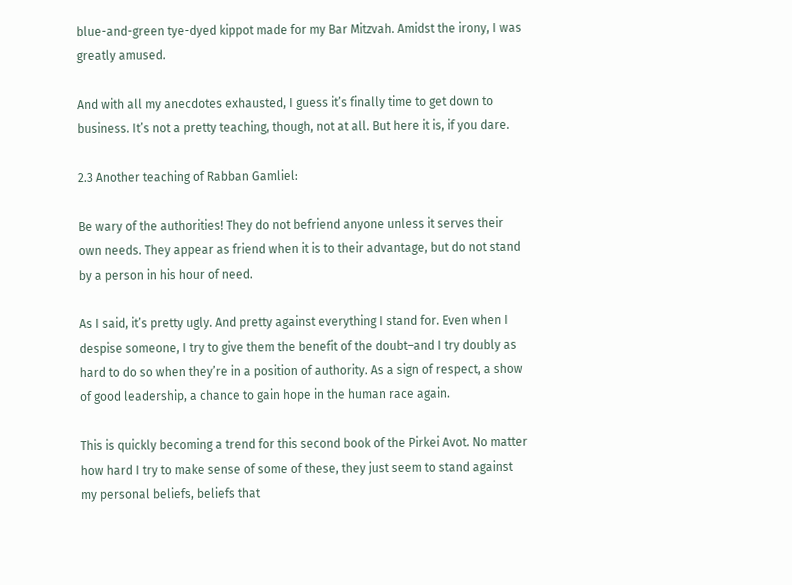blue-and-green tye-dyed kippot made for my Bar Mitzvah. Amidst the irony, I was greatly amused.

And with all my anecdotes exhausted, I guess it’s finally time to get down to business. It’s not a pretty teaching, though, not at all. But here it is, if you dare.

2.3 Another teaching of Rabban Gamliel:

Be wary of the authorities! They do not befriend anyone unless it serves their own needs. They appear as friend when it is to their advantage, but do not stand by a person in his hour of need.

As I said, it’s pretty ugly. And pretty against everything I stand for. Even when I despise someone, I try to give them the benefit of the doubt–and I try doubly as hard to do so when they’re in a position of authority. As a sign of respect, a show of good leadership, a chance to gain hope in the human race again.

This is quickly becoming a trend for this second book of the Pirkei Avot. No matter how hard I try to make sense of some of these, they just seem to stand against my personal beliefs, beliefs that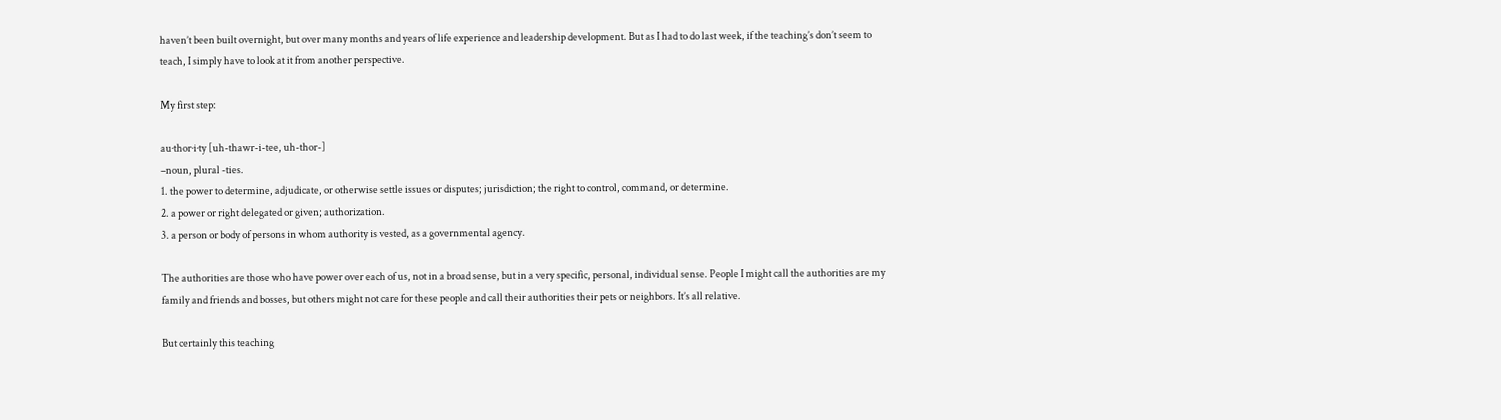haven’t been built overnight, but over many months and years of life experience and leadership development. But as I had to do last week, if the teaching’s don’t seem to teach, I simply have to look at it from another perspective.

My first step:

au·thor·i·ty [uh-thawr-i-tee, uh-thor-]
–noun, plural -ties.
1. the power to determine, adjudicate, or otherwise settle issues or disputes; jurisdiction; the right to control, command, or determine.
2. a power or right delegated or given; authorization.
3. a person or body of persons in whom authority is vested, as a governmental agency.

The authorities are those who have power over each of us, not in a broad sense, but in a very specific, personal, individual sense. People I might call the authorities are my family and friends and bosses, but others might not care for these people and call their authorities their pets or neighbors. It’s all relative.

But certainly this teaching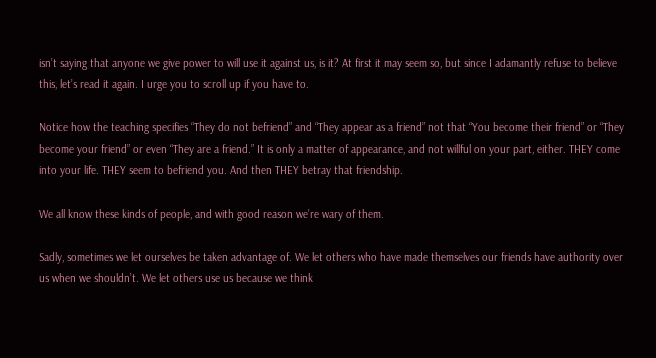isn’t saying that anyone we give power to will use it against us, is it? At first it may seem so, but since I adamantly refuse to believe this, let’s read it again. I urge you to scroll up if you have to.

Notice how the teaching specifies “They do not befriend” and “They appear as a friend” not that “You become their friend” or “They become your friend” or even “They are a friend.” It is only a matter of appearance, and not willful on your part, either. THEY come into your life. THEY seem to befriend you. And then THEY betray that friendship.

We all know these kinds of people, and with good reason we’re wary of them.

Sadly, sometimes we let ourselves be taken advantage of. We let others who have made themselves our friends have authority over us when we shouldn’t. We let others use us because we think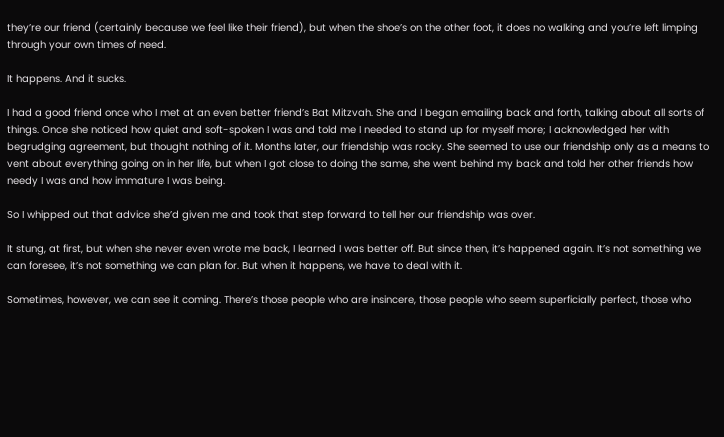they’re our friend (certainly because we feel like their friend), but when the shoe’s on the other foot, it does no walking and you’re left limping through your own times of need.

It happens. And it sucks.

I had a good friend once who I met at an even better friend’s Bat Mitzvah. She and I began emailing back and forth, talking about all sorts of things. Once she noticed how quiet and soft-spoken I was and told me I needed to stand up for myself more; I acknowledged her with begrudging agreement, but thought nothing of it. Months later, our friendship was rocky. She seemed to use our friendship only as a means to vent about everything going on in her life, but when I got close to doing the same, she went behind my back and told her other friends how needy I was and how immature I was being.

So I whipped out that advice she’d given me and took that step forward to tell her our friendship was over.

It stung, at first, but when she never even wrote me back, I learned I was better off. But since then, it’s happened again. It’s not something we can foresee, it’s not something we can plan for. But when it happens, we have to deal with it.

Sometimes, however, we can see it coming. There’s those people who are insincere, those people who seem superficially perfect, those who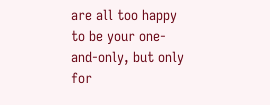are all too happy to be your one-and-only, but only for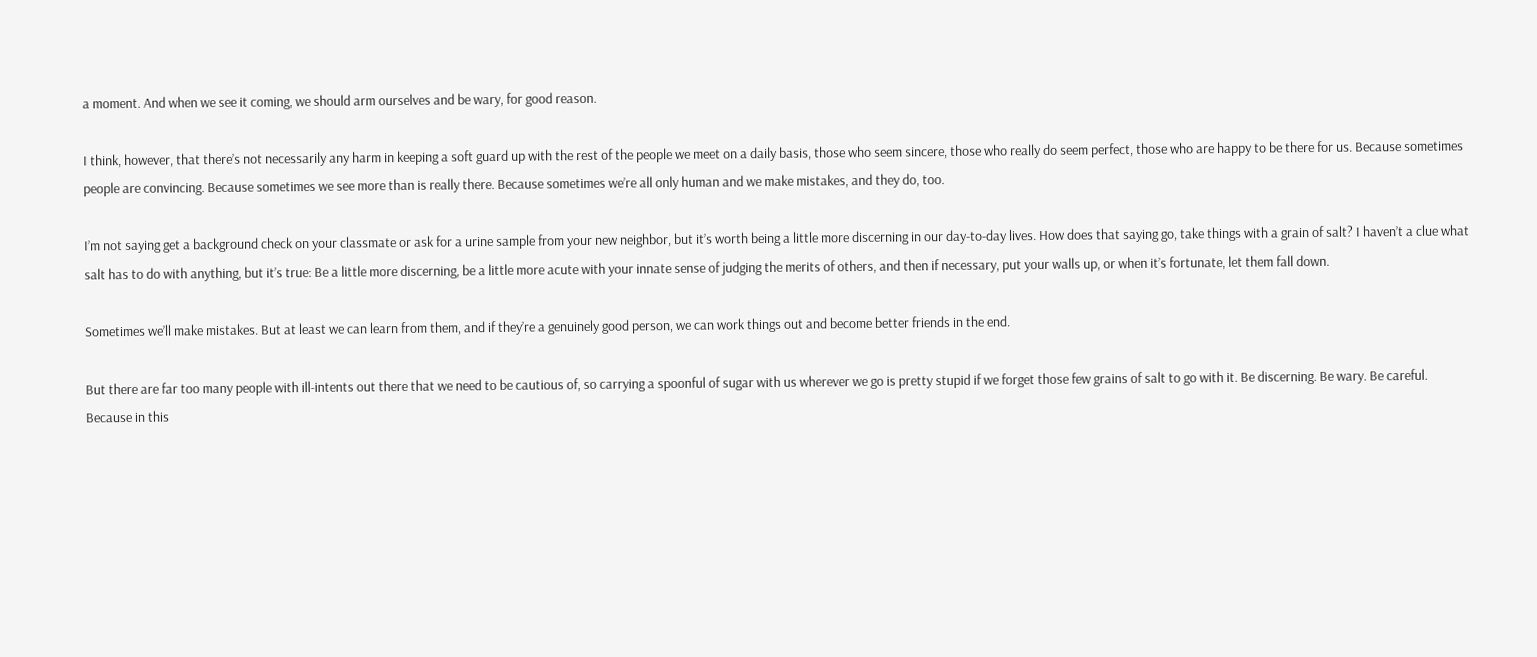a moment. And when we see it coming, we should arm ourselves and be wary, for good reason.

I think, however, that there’s not necessarily any harm in keeping a soft guard up with the rest of the people we meet on a daily basis, those who seem sincere, those who really do seem perfect, those who are happy to be there for us. Because sometimes people are convincing. Because sometimes we see more than is really there. Because sometimes we’re all only human and we make mistakes, and they do, too.

I’m not saying get a background check on your classmate or ask for a urine sample from your new neighbor, but it’s worth being a little more discerning in our day-to-day lives. How does that saying go, take things with a grain of salt? I haven’t a clue what salt has to do with anything, but it’s true: Be a little more discerning, be a little more acute with your innate sense of judging the merits of others, and then if necessary, put your walls up, or when it’s fortunate, let them fall down.

Sometimes we’ll make mistakes. But at least we can learn from them, and if they’re a genuinely good person, we can work things out and become better friends in the end.

But there are far too many people with ill-intents out there that we need to be cautious of, so carrying a spoonful of sugar with us wherever we go is pretty stupid if we forget those few grains of salt to go with it. Be discerning. Be wary. Be careful. Because in this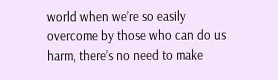world when we’re so easily overcome by those who can do us harm, there’s no need to make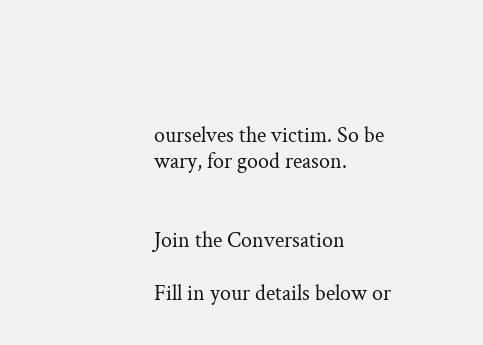ourselves the victim. So be wary, for good reason.


Join the Conversation

Fill in your details below or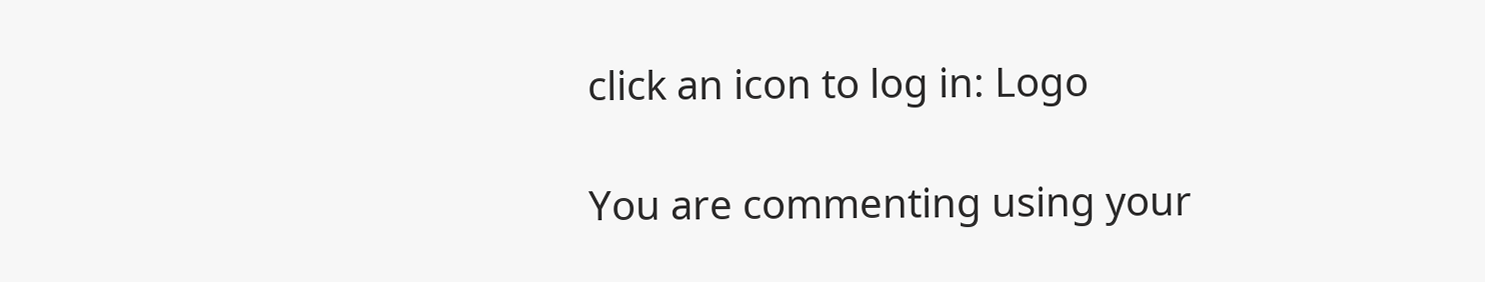click an icon to log in: Logo

You are commenting using your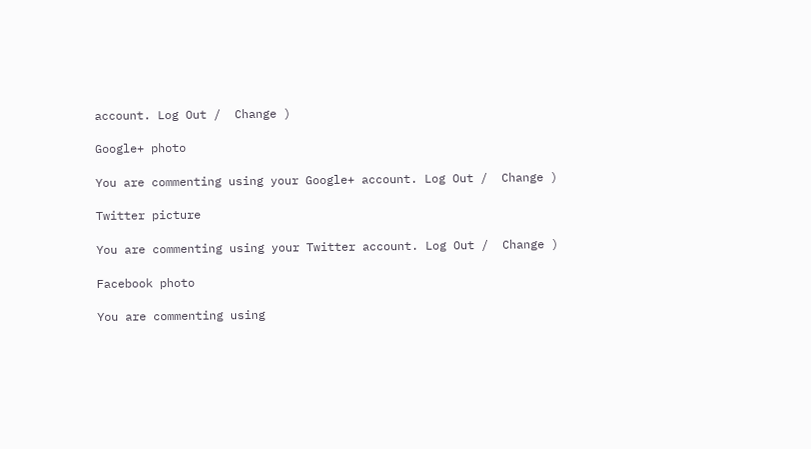account. Log Out /  Change )

Google+ photo

You are commenting using your Google+ account. Log Out /  Change )

Twitter picture

You are commenting using your Twitter account. Log Out /  Change )

Facebook photo

You are commenting using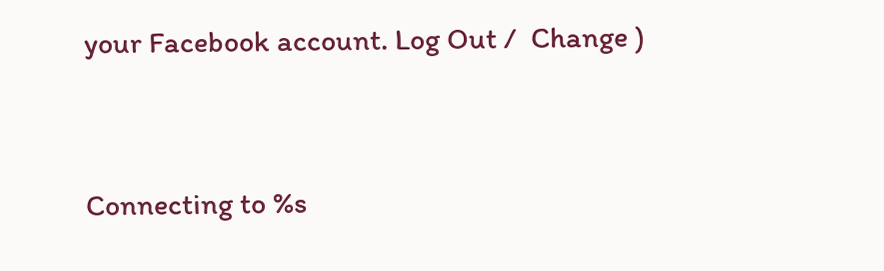your Facebook account. Log Out /  Change )


Connecting to %s